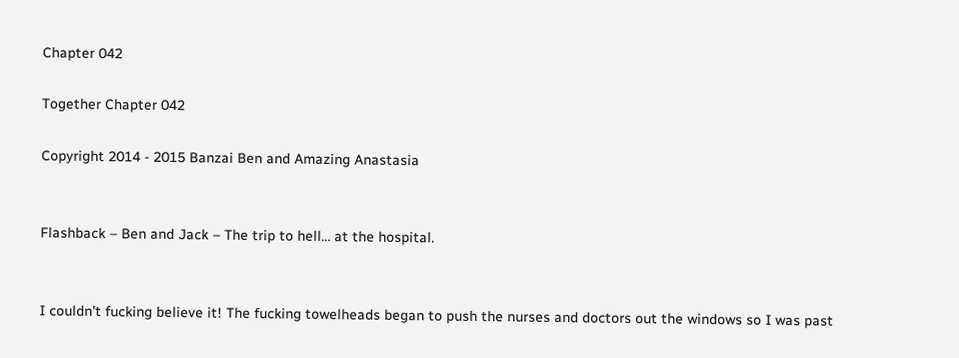Chapter 042

Together Chapter 042

Copyright 2014 - 2015 Banzai Ben and Amazing Anastasia


Flashback – Ben and Jack – The trip to hell… at the hospital.


I couldn't fucking believe it! The fucking towelheads began to push the nurses and doctors out the windows so I was past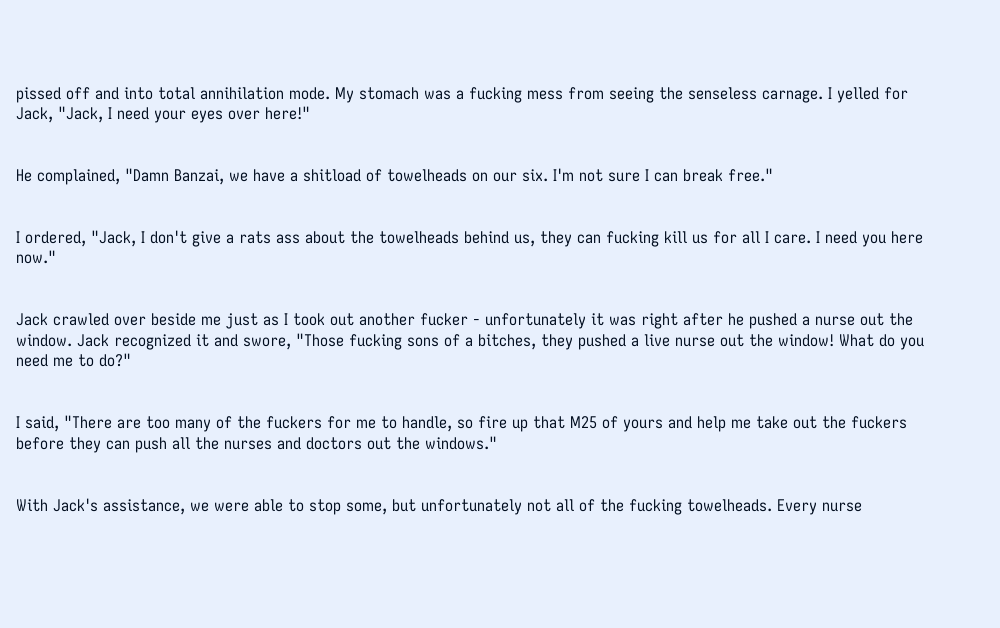pissed off and into total annihilation mode. My stomach was a fucking mess from seeing the senseless carnage. I yelled for Jack, "Jack, I need your eyes over here!"


He complained, "Damn Banzai, we have a shitload of towelheads on our six. I'm not sure I can break free."


I ordered, "Jack, I don't give a rats ass about the towelheads behind us, they can fucking kill us for all I care. I need you here now."


Jack crawled over beside me just as I took out another fucker - unfortunately it was right after he pushed a nurse out the window. Jack recognized it and swore, "Those fucking sons of a bitches, they pushed a live nurse out the window! What do you need me to do?"


I said, "There are too many of the fuckers for me to handle, so fire up that M25 of yours and help me take out the fuckers before they can push all the nurses and doctors out the windows."


With Jack's assistance, we were able to stop some, but unfortunately not all of the fucking towelheads. Every nurse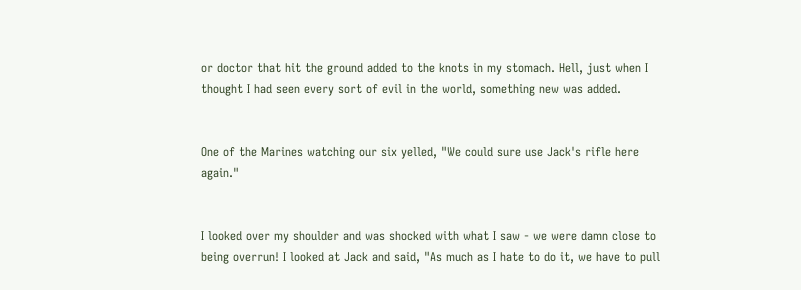or doctor that hit the ground added to the knots in my stomach. Hell, just when I thought I had seen every sort of evil in the world, something new was added.


One of the Marines watching our six yelled, "We could sure use Jack's rifle here again."


I looked over my shoulder and was shocked with what I saw - we were damn close to being overrun! I looked at Jack and said, "As much as I hate to do it, we have to pull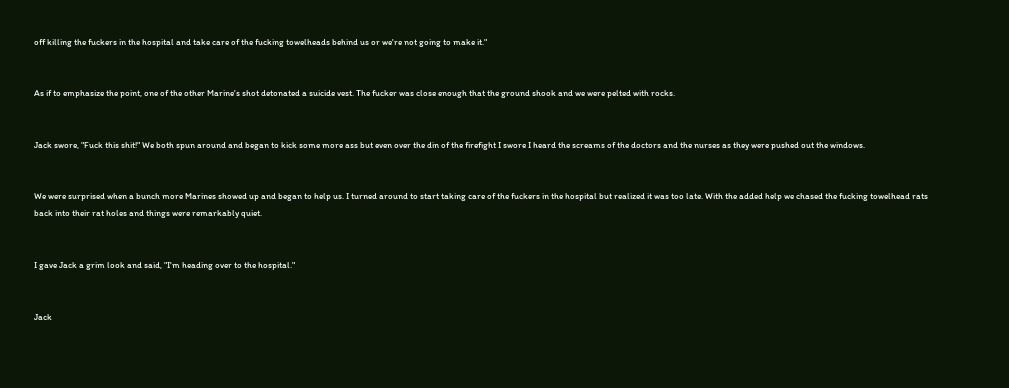off killing the fuckers in the hospital and take care of the fucking towelheads behind us or we're not going to make it."


As if to emphasize the point, one of the other Marine's shot detonated a suicide vest. The fucker was close enough that the ground shook and we were pelted with rocks.


Jack swore, "Fuck this shit!" We both spun around and began to kick some more ass but even over the din of the firefight I swore I heard the screams of the doctors and the nurses as they were pushed out the windows.


We were surprised when a bunch more Marines showed up and began to help us. I turned around to start taking care of the fuckers in the hospital but realized it was too late. With the added help we chased the fucking towelhead rats back into their rat holes and things were remarkably quiet.


I gave Jack a grim look and said, "I'm heading over to the hospital."


Jack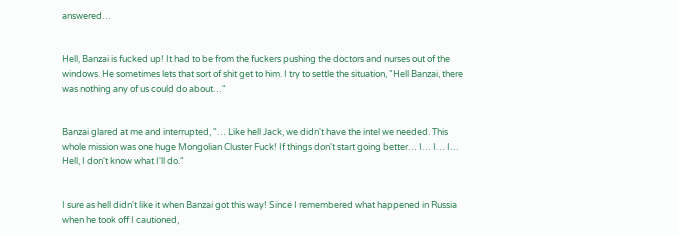answered…


Hell, Banzai is fucked up! It had to be from the fuckers pushing the doctors and nurses out of the windows. He sometimes lets that sort of shit get to him. I try to settle the situation, "Hell Banzai, there was nothing any of us could do about…"


Banzai glared at me and interrupted, "… Like hell Jack, we didn't have the intel we needed. This whole mission was one huge Mongolian Cluster Fuck! If things don't start going better… I… I… I… Hell, I don't know what I'll do."


I sure as hell didn't like it when Banzai got this way! Since I remembered what happened in Russia when he took off I cautioned,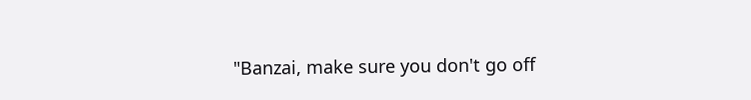"Banzai, make sure you don't go off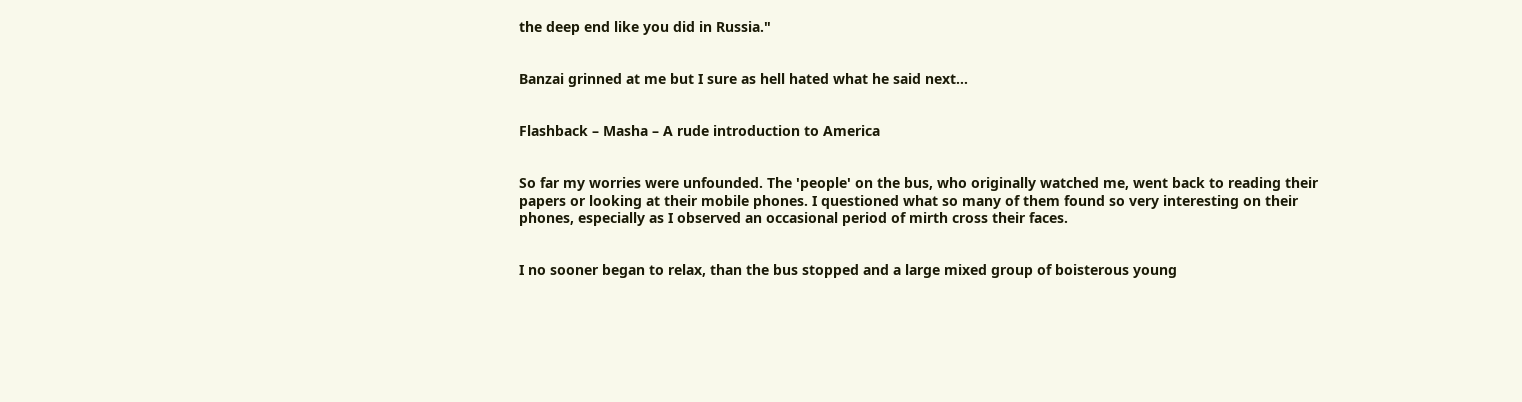the deep end like you did in Russia."


Banzai grinned at me but I sure as hell hated what he said next…


Flashback – Masha – A rude introduction to America


So far my worries were unfounded. The 'people' on the bus, who originally watched me, went back to reading their papers or looking at their mobile phones. I questioned what so many of them found so very interesting on their phones, especially as I observed an occasional period of mirth cross their faces.


I no sooner began to relax, than the bus stopped and a large mixed group of boisterous young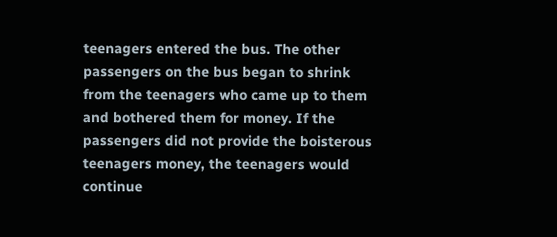teenagers entered the bus. The other passengers on the bus began to shrink from the teenagers who came up to them and bothered them for money. If the passengers did not provide the boisterous teenagers money, the teenagers would continue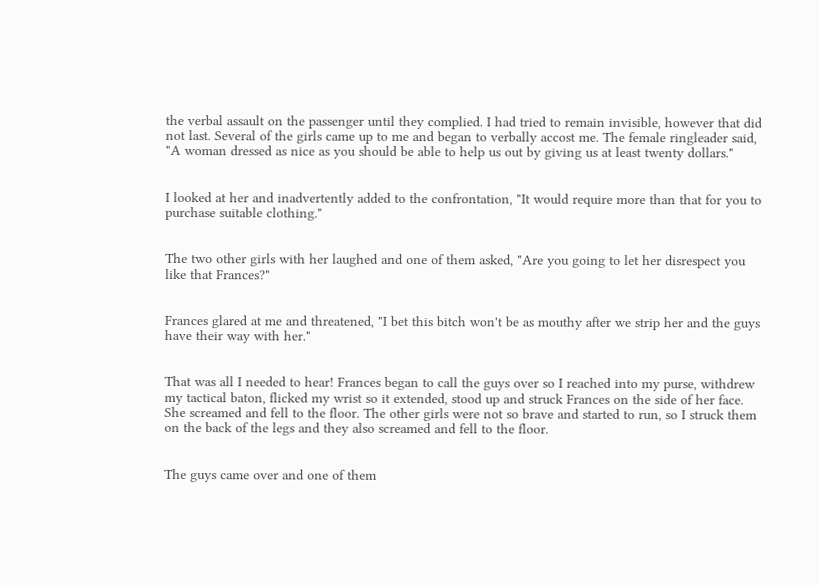the verbal assault on the passenger until they complied. I had tried to remain invisible, however that did not last. Several of the girls came up to me and began to verbally accost me. The female ringleader said, "A woman dressed as nice as you should be able to help us out by giving us at least twenty dollars."


I looked at her and inadvertently added to the confrontation, "It would require more than that for you to purchase suitable clothing."


The two other girls with her laughed and one of them asked, "Are you going to let her disrespect you like that Frances?"


Frances glared at me and threatened, "I bet this bitch won't be as mouthy after we strip her and the guys have their way with her."


That was all I needed to hear! Frances began to call the guys over so I reached into my purse, withdrew my tactical baton, flicked my wrist so it extended, stood up and struck Frances on the side of her face. She screamed and fell to the floor. The other girls were not so brave and started to run, so I struck them on the back of the legs and they also screamed and fell to the floor.


The guys came over and one of them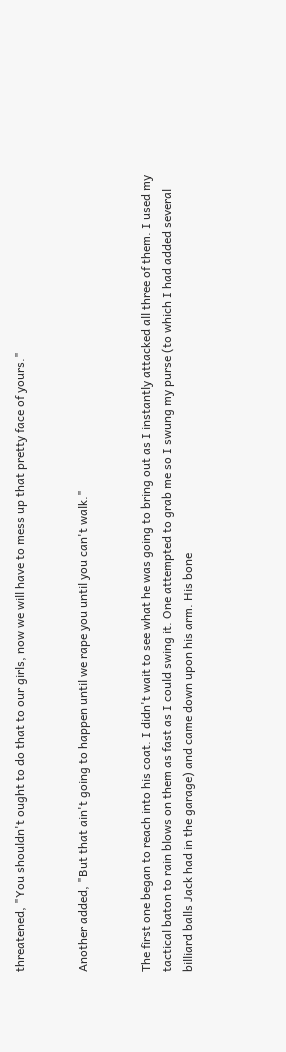threatened, "You shouldn't ought to do that to our girls, now we will have to mess up that pretty face of yours."


Another added, "But that ain't going to happen until we rape you until you can't walk."


The first one began to reach into his coat. I didn't wait to see what he was going to bring out as I instantly attacked all three of them. I used my tactical baton to rain blows on them as fast as I could swing it. One attempted to grab me so I swung my purse (to which I had added several billiard balls Jack had in the garage) and came down upon his arm. His bone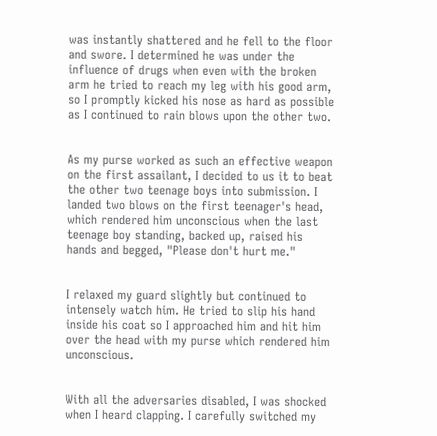was instantly shattered and he fell to the floor and swore. I determined he was under the influence of drugs when even with the broken arm he tried to reach my leg with his good arm, so I promptly kicked his nose as hard as possible as I continued to rain blows upon the other two.


As my purse worked as such an effective weapon on the first assailant, I decided to us it to beat the other two teenage boys into submission. I landed two blows on the first teenager's head, which rendered him unconscious when the last teenage boy standing, backed up, raised his hands and begged, "Please don't hurt me."


I relaxed my guard slightly but continued to intensely watch him. He tried to slip his hand inside his coat so I approached him and hit him over the head with my purse which rendered him unconscious.


With all the adversaries disabled, I was shocked when I heard clapping. I carefully switched my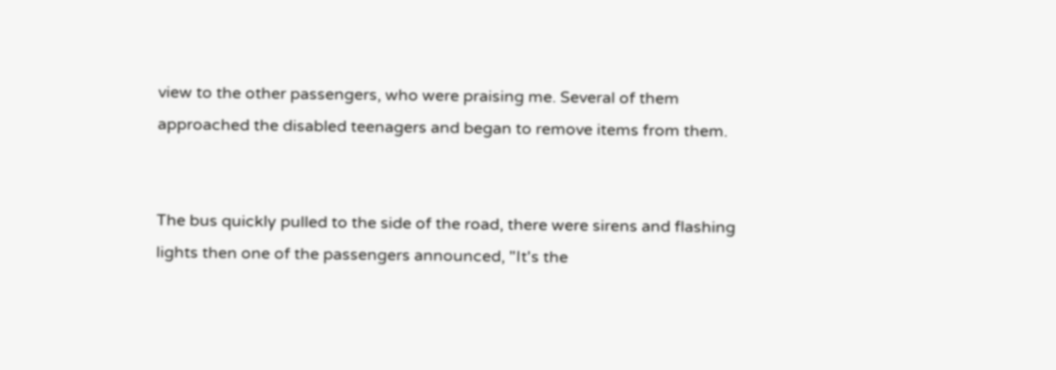view to the other passengers, who were praising me. Several of them approached the disabled teenagers and began to remove items from them.


The bus quickly pulled to the side of the road, there were sirens and flashing lights then one of the passengers announced, "It's the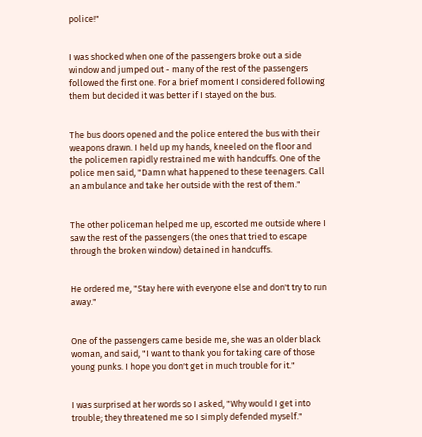police!"


I was shocked when one of the passengers broke out a side window and jumped out - many of the rest of the passengers followed the first one. For a brief moment I considered following them but decided it was better if I stayed on the bus.


The bus doors opened and the police entered the bus with their weapons drawn. I held up my hands, kneeled on the floor and the policemen rapidly restrained me with handcuffs. One of the police men said, "Damn what happened to these teenagers. Call an ambulance and take her outside with the rest of them."


The other policeman helped me up, escorted me outside where I saw the rest of the passengers (the ones that tried to escape through the broken window) detained in handcuffs.


He ordered me, "Stay here with everyone else and don't try to run away."


One of the passengers came beside me, she was an older black woman, and said, "I want to thank you for taking care of those young punks. I hope you don't get in much trouble for it."


I was surprised at her words so I asked, "Why would I get into trouble; they threatened me so I simply defended myself."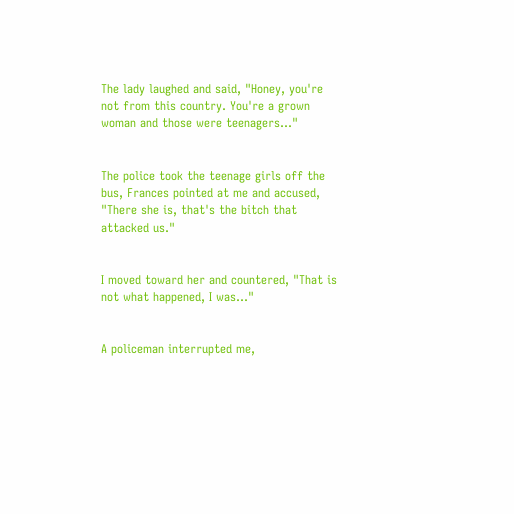The lady laughed and said, "Honey, you're not from this country. You're a grown woman and those were teenagers…"


The police took the teenage girls off the bus, Frances pointed at me and accused, "There she is, that's the bitch that attacked us."


I moved toward her and countered, "That is not what happened, I was…"


A policeman interrupted me,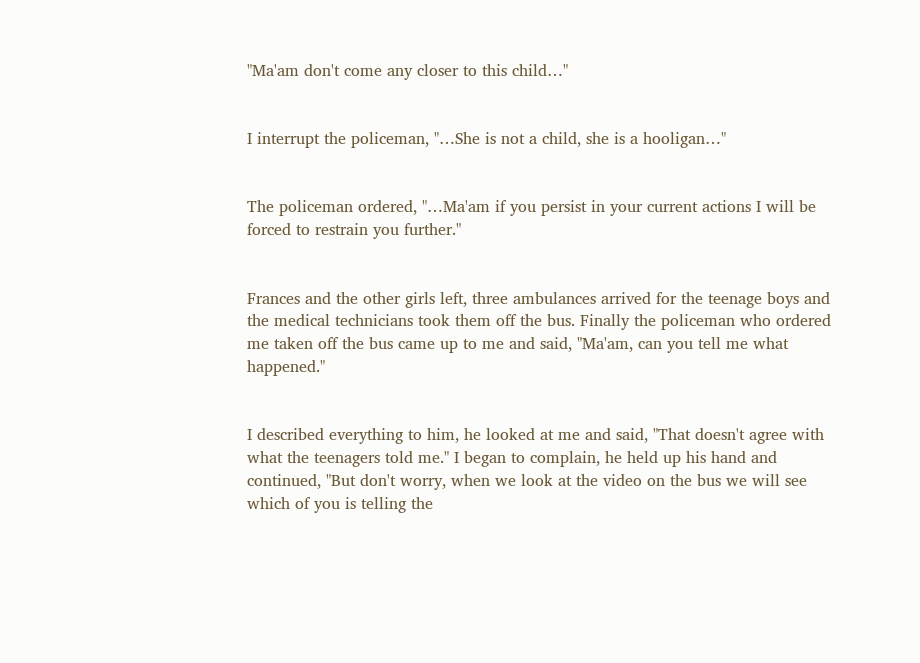"Ma'am don't come any closer to this child…"


I interrupt the policeman, "…She is not a child, she is a hooligan…"


The policeman ordered, "…Ma'am if you persist in your current actions I will be forced to restrain you further."


Frances and the other girls left, three ambulances arrived for the teenage boys and the medical technicians took them off the bus. Finally the policeman who ordered me taken off the bus came up to me and said, "Ma'am, can you tell me what happened."


I described everything to him, he looked at me and said, "That doesn't agree with what the teenagers told me." I began to complain, he held up his hand and continued, "But don't worry, when we look at the video on the bus we will see which of you is telling the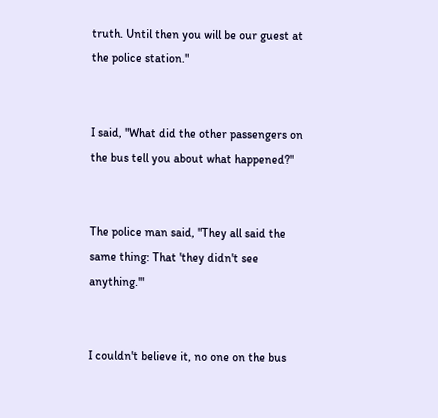truth. Until then you will be our guest at the police station."


I said, "What did the other passengers on the bus tell you about what happened?"


The police man said, "They all said the same thing: That 'they didn't see anything.'"


I couldn't believe it, no one on the bus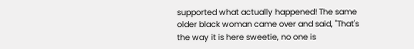supported what actually happened! The same older black woman came over and said, "That's the way it is here sweetie, no one is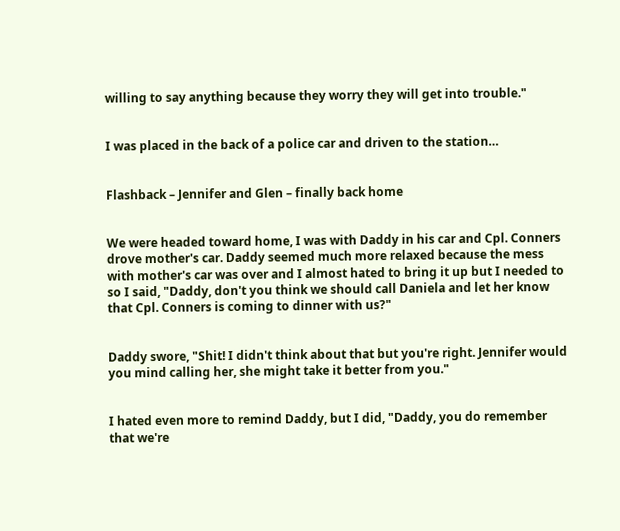willing to say anything because they worry they will get into trouble."


I was placed in the back of a police car and driven to the station…


Flashback – Jennifer and Glen – finally back home


We were headed toward home, I was with Daddy in his car and Cpl. Conners drove mother's car. Daddy seemed much more relaxed because the mess with mother's car was over and I almost hated to bring it up but I needed to so I said, "Daddy, don't you think we should call Daniela and let her know that Cpl. Conners is coming to dinner with us?"


Daddy swore, "Shit! I didn't think about that but you're right. Jennifer would you mind calling her, she might take it better from you."


I hated even more to remind Daddy, but I did, "Daddy, you do remember that we're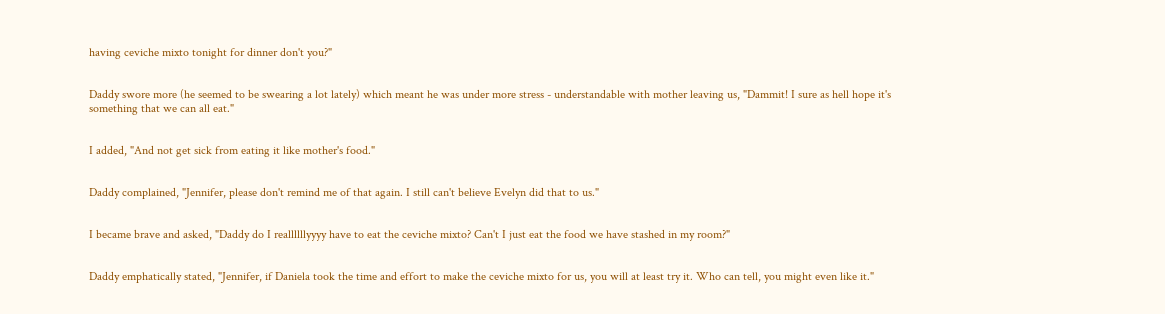having ceviche mixto tonight for dinner don't you?"


Daddy swore more (he seemed to be swearing a lot lately) which meant he was under more stress - understandable with mother leaving us, "Dammit! I sure as hell hope it's something that we can all eat."


I added, "And not get sick from eating it like mother's food."


Daddy complained, "Jennifer, please don't remind me of that again. I still can't believe Evelyn did that to us."


I became brave and asked, "Daddy do I reallllllyyyy have to eat the ceviche mixto? Can't I just eat the food we have stashed in my room?"


Daddy emphatically stated, "Jennifer, if Daniela took the time and effort to make the ceviche mixto for us, you will at least try it. Who can tell, you might even like it."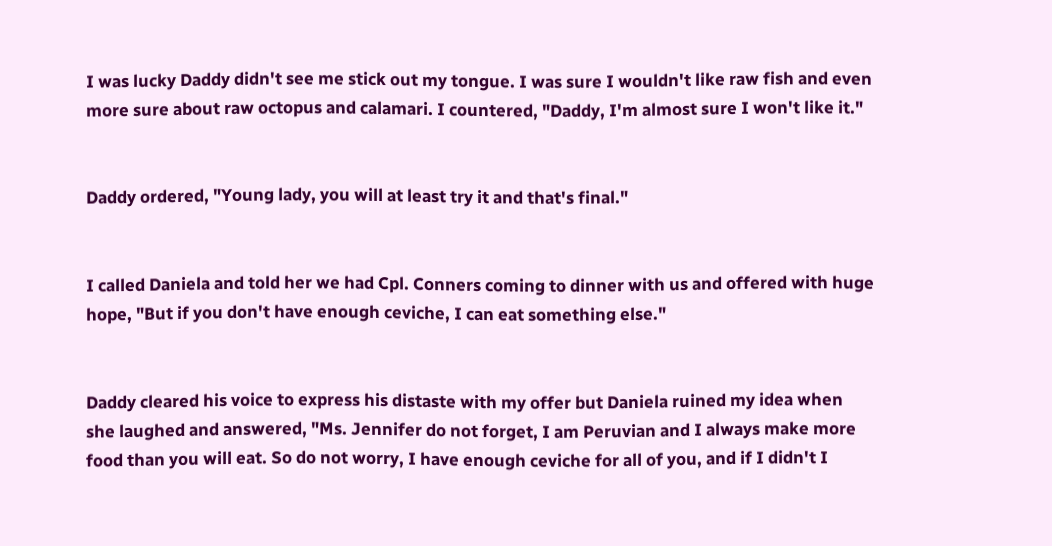I was lucky Daddy didn't see me stick out my tongue. I was sure I wouldn't like raw fish and even more sure about raw octopus and calamari. I countered, "Daddy, I'm almost sure I won't like it."


Daddy ordered, "Young lady, you will at least try it and that's final."


I called Daniela and told her we had Cpl. Conners coming to dinner with us and offered with huge hope, "But if you don't have enough ceviche, I can eat something else."


Daddy cleared his voice to express his distaste with my offer but Daniela ruined my idea when she laughed and answered, "Ms. Jennifer do not forget, I am Peruvian and I always make more food than you will eat. So do not worry, I have enough ceviche for all of you, and if I didn't I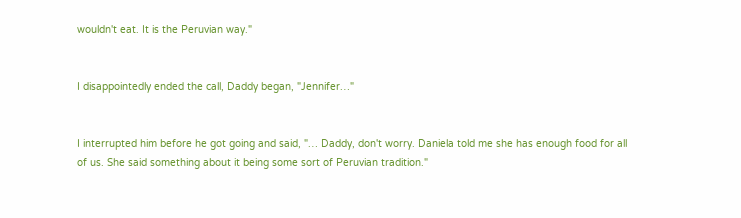wouldn't eat. It is the Peruvian way."


I disappointedly ended the call, Daddy began, "Jennifer…"


I interrupted him before he got going and said, "… Daddy, don't worry. Daniela told me she has enough food for all of us. She said something about it being some sort of Peruvian tradition."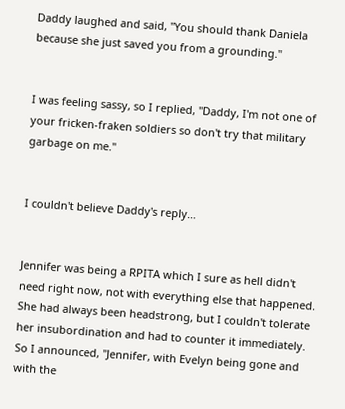Daddy laughed and said, "You should thank Daniela because she just saved you from a grounding."


I was feeling sassy, so I replied, "Daddy, I'm not one of your fricken-fraken soldiers so don't try that military garbage on me."


I couldn't believe Daddy's reply…


Jennifer was being a RPITA which I sure as hell didn't need right now, not with everything else that happened. She had always been headstrong, but I couldn't tolerate her insubordination and had to counter it immediately. So I announced, "Jennifer, with Evelyn being gone and with the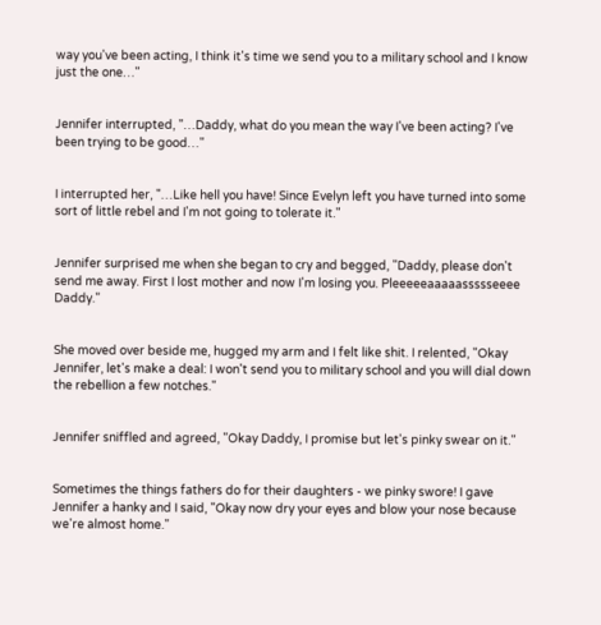way you've been acting, I think it's time we send you to a military school and I know just the one…"


Jennifer interrupted, "…Daddy, what do you mean the way I've been acting? I've been trying to be good…"


I interrupted her, "…Like hell you have! Since Evelyn left you have turned into some sort of little rebel and I'm not going to tolerate it."


Jennifer surprised me when she began to cry and begged, "Daddy, please don't send me away. First I lost mother and now I'm losing you. Pleeeeeaaaaassssseeee Daddy."


She moved over beside me, hugged my arm and I felt like shit. I relented, "Okay Jennifer, let's make a deal: I won't send you to military school and you will dial down the rebellion a few notches."


Jennifer sniffled and agreed, "Okay Daddy, I promise but let's pinky swear on it."


Sometimes the things fathers do for their daughters - we pinky swore! I gave Jennifer a hanky and I said, "Okay now dry your eyes and blow your nose because we're almost home."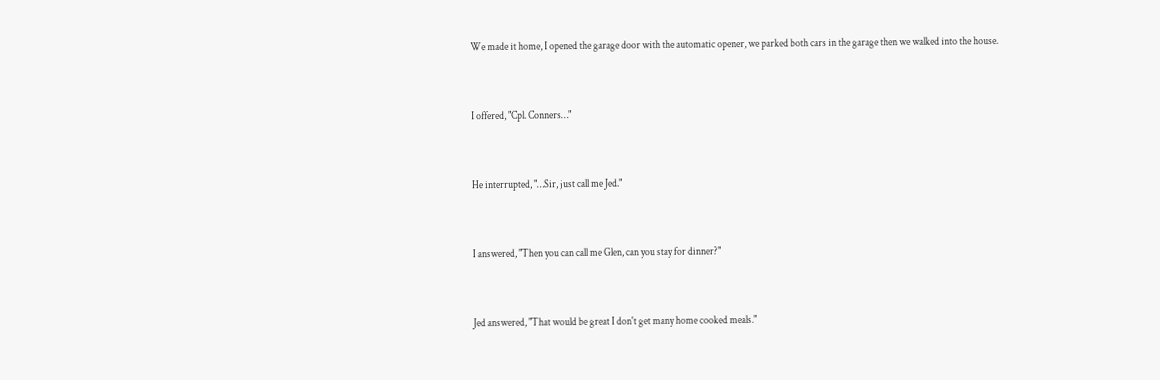We made it home, I opened the garage door with the automatic opener, we parked both cars in the garage then we walked into the house.


I offered, "Cpl. Conners…"


He interrupted, "…Sir, just call me Jed."


I answered, "Then you can call me Glen, can you stay for dinner?"


Jed answered, "That would be great I don't get many home cooked meals."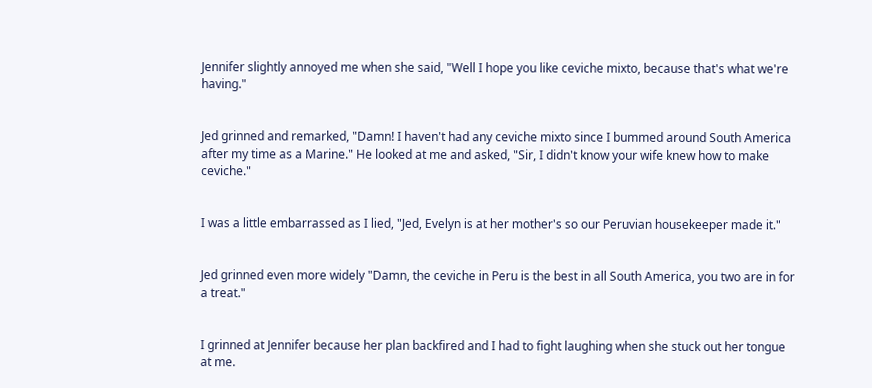Jennifer slightly annoyed me when she said, "Well I hope you like ceviche mixto, because that's what we're having."


Jed grinned and remarked, "Damn! I haven't had any ceviche mixto since I bummed around South America after my time as a Marine." He looked at me and asked, "Sir, I didn't know your wife knew how to make ceviche."


I was a little embarrassed as I lied, "Jed, Evelyn is at her mother's so our Peruvian housekeeper made it."


Jed grinned even more widely "Damn, the ceviche in Peru is the best in all South America, you two are in for a treat."


I grinned at Jennifer because her plan backfired and I had to fight laughing when she stuck out her tongue at me.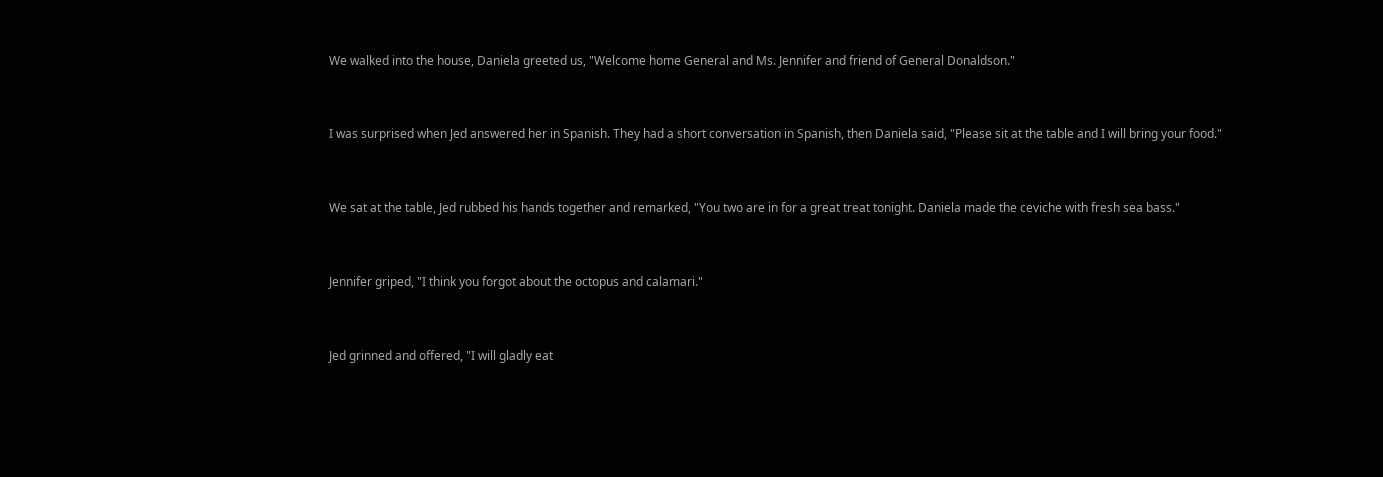We walked into the house, Daniela greeted us, "Welcome home General and Ms. Jennifer and friend of General Donaldson."


I was surprised when Jed answered her in Spanish. They had a short conversation in Spanish, then Daniela said, "Please sit at the table and I will bring your food."


We sat at the table, Jed rubbed his hands together and remarked, "You two are in for a great treat tonight. Daniela made the ceviche with fresh sea bass."


Jennifer griped, "I think you forgot about the octopus and calamari."


Jed grinned and offered, "I will gladly eat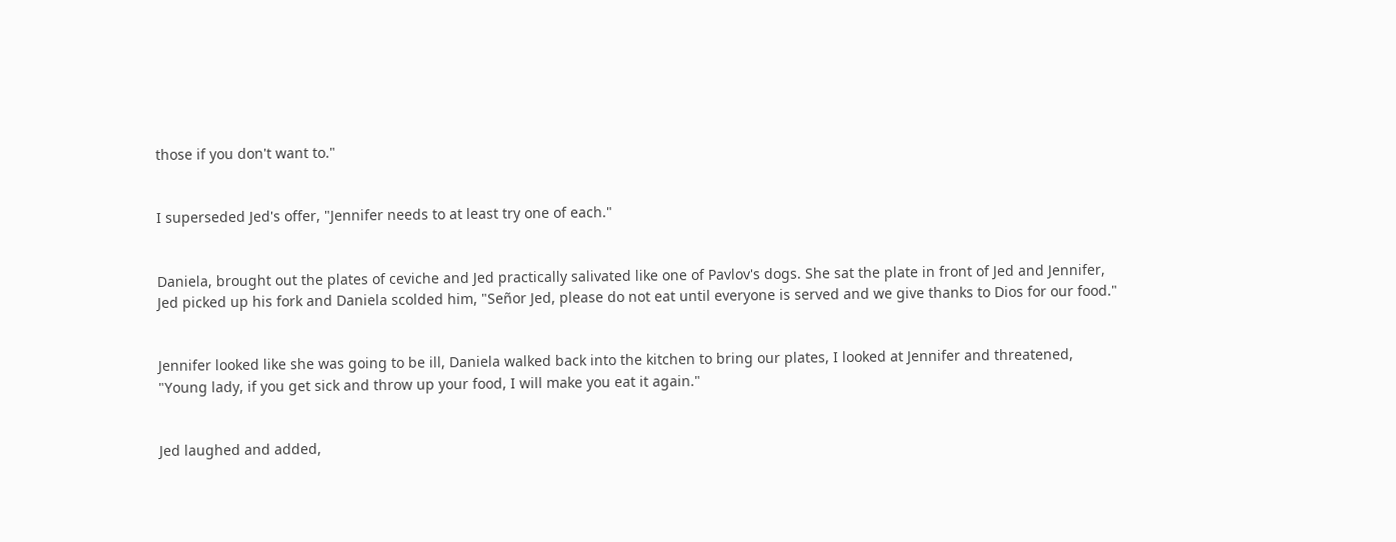those if you don't want to."


I superseded Jed's offer, "Jennifer needs to at least try one of each."


Daniela, brought out the plates of ceviche and Jed practically salivated like one of Pavlov's dogs. She sat the plate in front of Jed and Jennifer, Jed picked up his fork and Daniela scolded him, "Señor Jed, please do not eat until everyone is served and we give thanks to Dios for our food."


Jennifer looked like she was going to be ill, Daniela walked back into the kitchen to bring our plates, I looked at Jennifer and threatened, "Young lady, if you get sick and throw up your food, I will make you eat it again."


Jed laughed and added,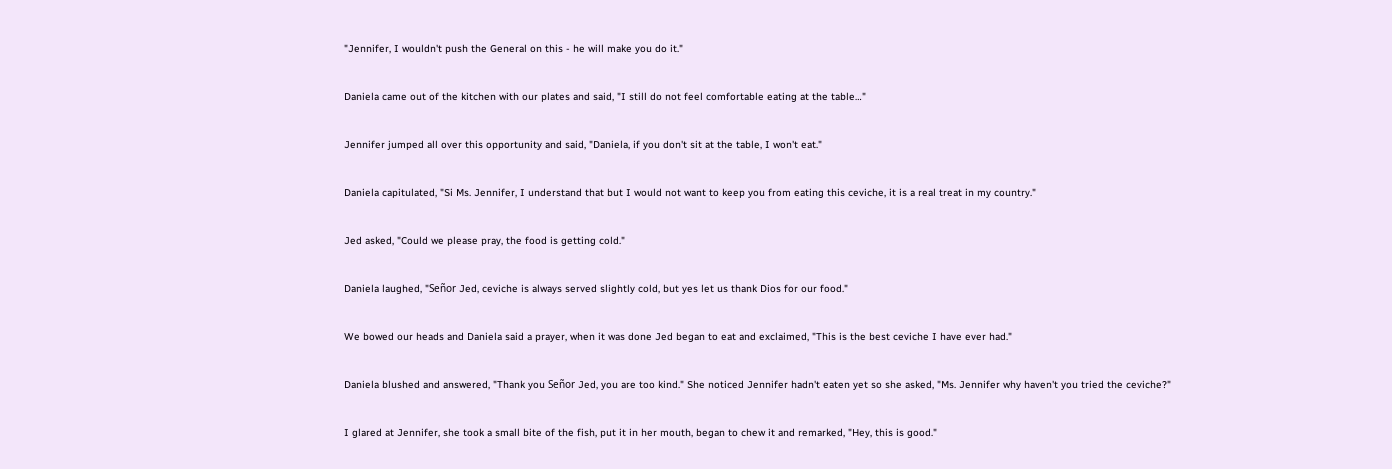"Jennifer, I wouldn't push the General on this - he will make you do it."


Daniela came out of the kitchen with our plates and said, "I still do not feel comfortable eating at the table…"


Jennifer jumped all over this opportunity and said, "Daniela, if you don't sit at the table, I won't eat."


Daniela capitulated, "Si Ms. Jennifer, I understand that but I would not want to keep you from eating this ceviche, it is a real treat in my country."


Jed asked, "Could we please pray, the food is getting cold."


Daniela laughed, "Señor Jed, ceviche is always served slightly cold, but yes let us thank Dios for our food."


We bowed our heads and Daniela said a prayer, when it was done Jed began to eat and exclaimed, "This is the best ceviche I have ever had."


Daniela blushed and answered, "Thank you Señor Jed, you are too kind." She noticed Jennifer hadn't eaten yet so she asked, "Ms. Jennifer why haven't you tried the ceviche?"


I glared at Jennifer, she took a small bite of the fish, put it in her mouth, began to chew it and remarked, "Hey, this is good."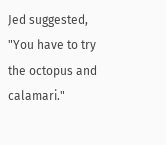Jed suggested, "You have to try the octopus and calamari."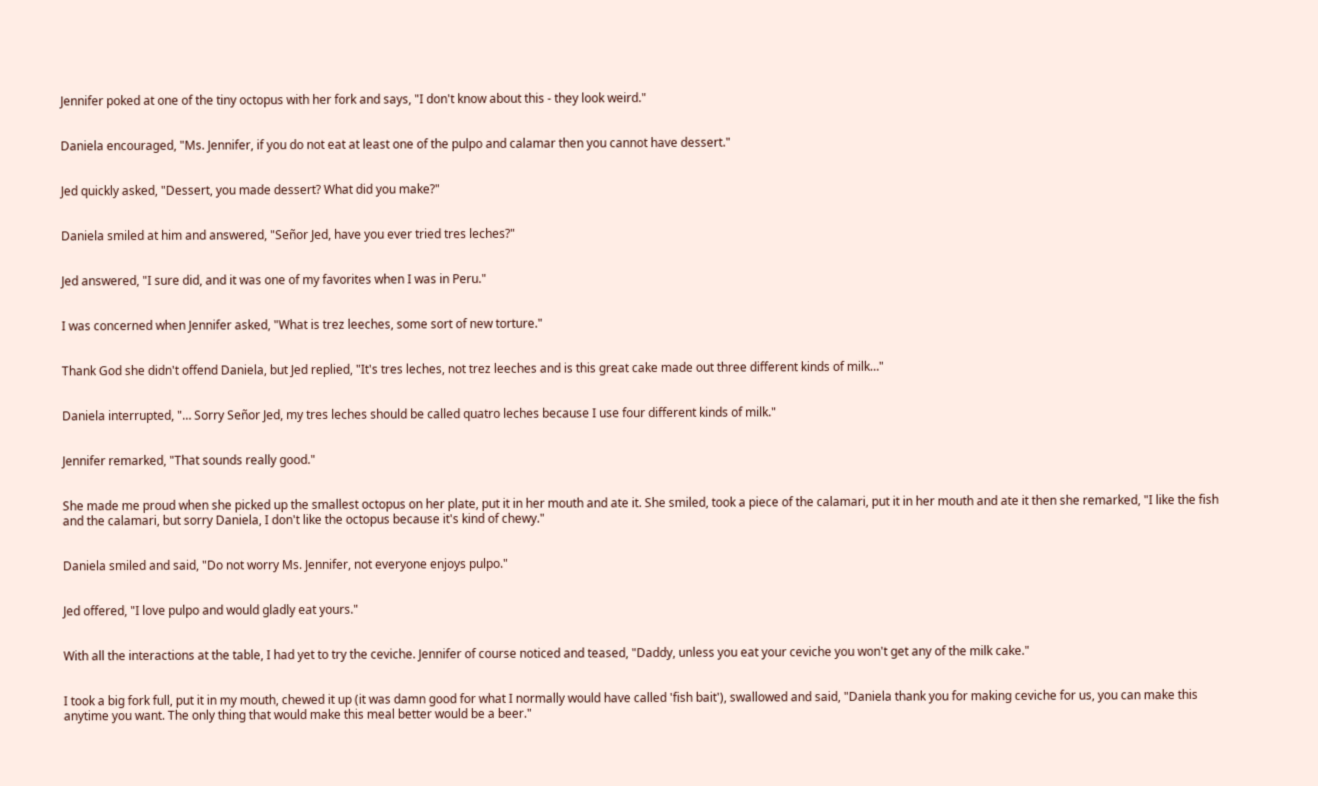Jennifer poked at one of the tiny octopus with her fork and says, "I don't know about this - they look weird."


Daniela encouraged, "Ms. Jennifer, if you do not eat at least one of the pulpo and calamar then you cannot have dessert."


Jed quickly asked, "Dessert, you made dessert? What did you make?"


Daniela smiled at him and answered, "Señor Jed, have you ever tried tres leches?"


Jed answered, "I sure did, and it was one of my favorites when I was in Peru."


I was concerned when Jennifer asked, "What is trez leeches, some sort of new torture."


Thank God she didn't offend Daniela, but Jed replied, "It's tres leches, not trez leeches and is this great cake made out three different kinds of milk…"


Daniela interrupted, "… Sorry Señor Jed, my tres leches should be called quatro leches because I use four different kinds of milk."


Jennifer remarked, "That sounds really good."


She made me proud when she picked up the smallest octopus on her plate, put it in her mouth and ate it. She smiled, took a piece of the calamari, put it in her mouth and ate it then she remarked, "I like the fish and the calamari, but sorry Daniela, I don't like the octopus because it's kind of chewy."


Daniela smiled and said, "Do not worry Ms. Jennifer, not everyone enjoys pulpo."


Jed offered, "I love pulpo and would gladly eat yours."


With all the interactions at the table, I had yet to try the ceviche. Jennifer of course noticed and teased, "Daddy, unless you eat your ceviche you won't get any of the milk cake."


I took a big fork full, put it in my mouth, chewed it up (it was damn good for what I normally would have called 'fish bait'), swallowed and said, "Daniela thank you for making ceviche for us, you can make this anytime you want. The only thing that would make this meal better would be a beer."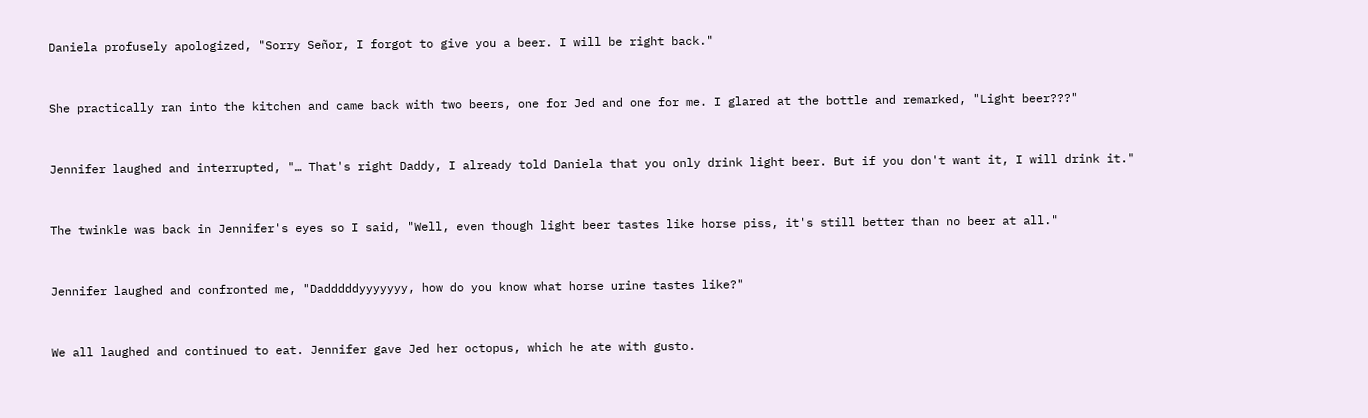Daniela profusely apologized, "Sorry Señor, I forgot to give you a beer. I will be right back."


She practically ran into the kitchen and came back with two beers, one for Jed and one for me. I glared at the bottle and remarked, "Light beer???"


Jennifer laughed and interrupted, "… That's right Daddy, I already told Daniela that you only drink light beer. But if you don't want it, I will drink it."


The twinkle was back in Jennifer's eyes so I said, "Well, even though light beer tastes like horse piss, it's still better than no beer at all."


Jennifer laughed and confronted me, "Dadddddyyyyyyy, how do you know what horse urine tastes like?"


We all laughed and continued to eat. Jennifer gave Jed her octopus, which he ate with gusto.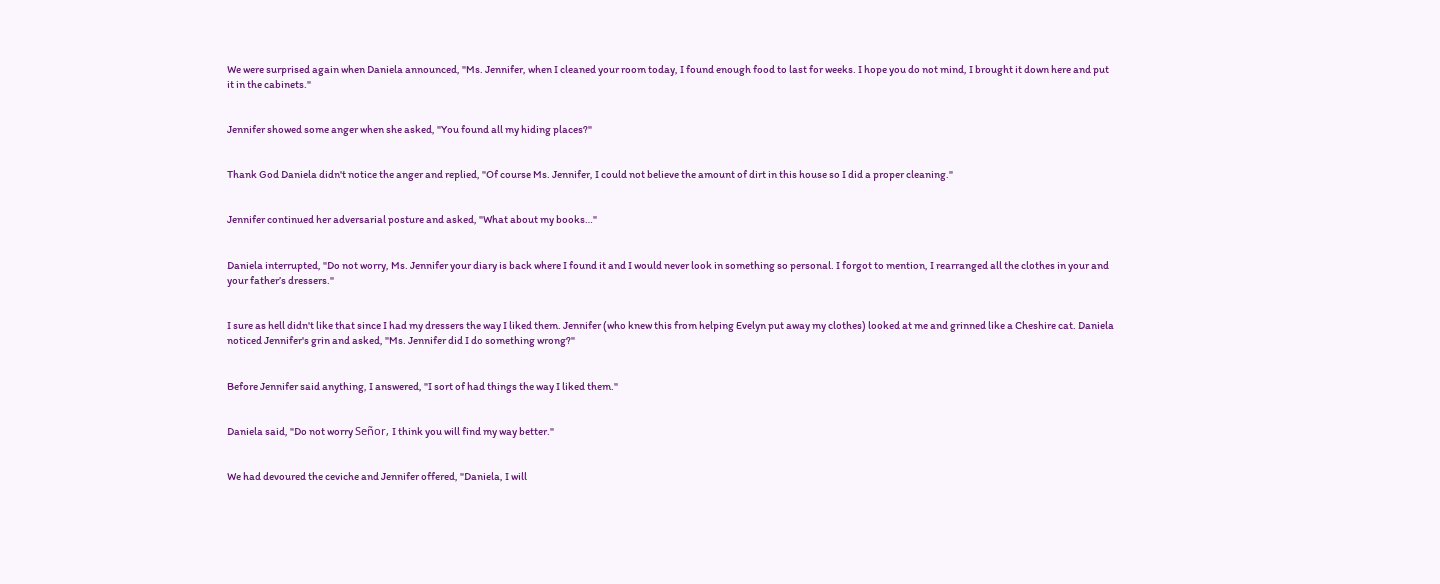We were surprised again when Daniela announced, "Ms. Jennifer, when I cleaned your room today, I found enough food to last for weeks. I hope you do not mind, I brought it down here and put it in the cabinets."


Jennifer showed some anger when she asked, "You found all my hiding places?"


Thank God Daniela didn't notice the anger and replied, "Of course Ms. Jennifer, I could not believe the amount of dirt in this house so I did a proper cleaning."


Jennifer continued her adversarial posture and asked, "What about my books…"


Daniela interrupted, "Do not worry, Ms. Jennifer your diary is back where I found it and I would never look in something so personal. I forgot to mention, I rearranged all the clothes in your and your father’s dressers."


I sure as hell didn't like that since I had my dressers the way I liked them. Jennifer (who knew this from helping Evelyn put away my clothes) looked at me and grinned like a Cheshire cat. Daniela noticed Jennifer's grin and asked, "Ms. Jennifer did I do something wrong?"


Before Jennifer said anything, I answered, "I sort of had things the way I liked them."


Daniela said, "Do not worry Señor, I think you will find my way better."


We had devoured the ceviche and Jennifer offered, "Daniela, I will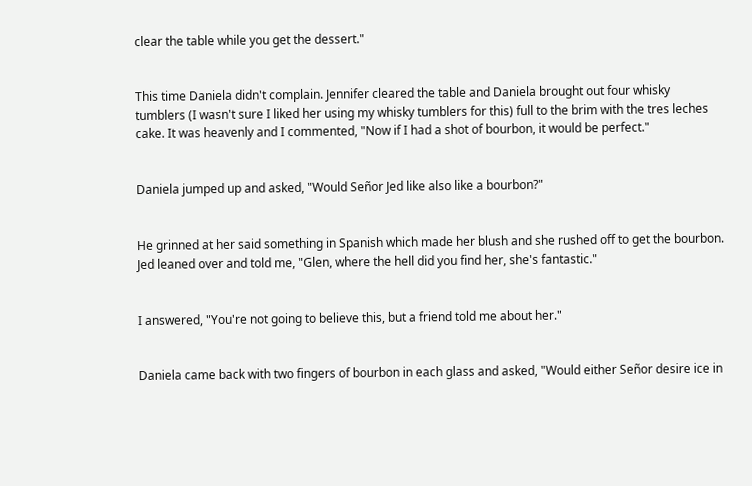clear the table while you get the dessert."


This time Daniela didn't complain. Jennifer cleared the table and Daniela brought out four whisky tumblers (I wasn't sure I liked her using my whisky tumblers for this) full to the brim with the tres leches cake. It was heavenly and I commented, "Now if I had a shot of bourbon, it would be perfect."


Daniela jumped up and asked, "Would Señor Jed like also like a bourbon?"


He grinned at her said something in Spanish which made her blush and she rushed off to get the bourbon. Jed leaned over and told me, "Glen, where the hell did you find her, she's fantastic."


I answered, "You're not going to believe this, but a friend told me about her."


Daniela came back with two fingers of bourbon in each glass and asked, "Would either Señor desire ice in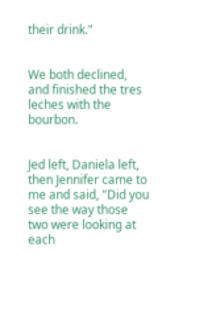their drink."


We both declined, and finished the tres leches with the bourbon.


Jed left, Daniela left, then Jennifer came to me and said, "Did you see the way those two were looking at each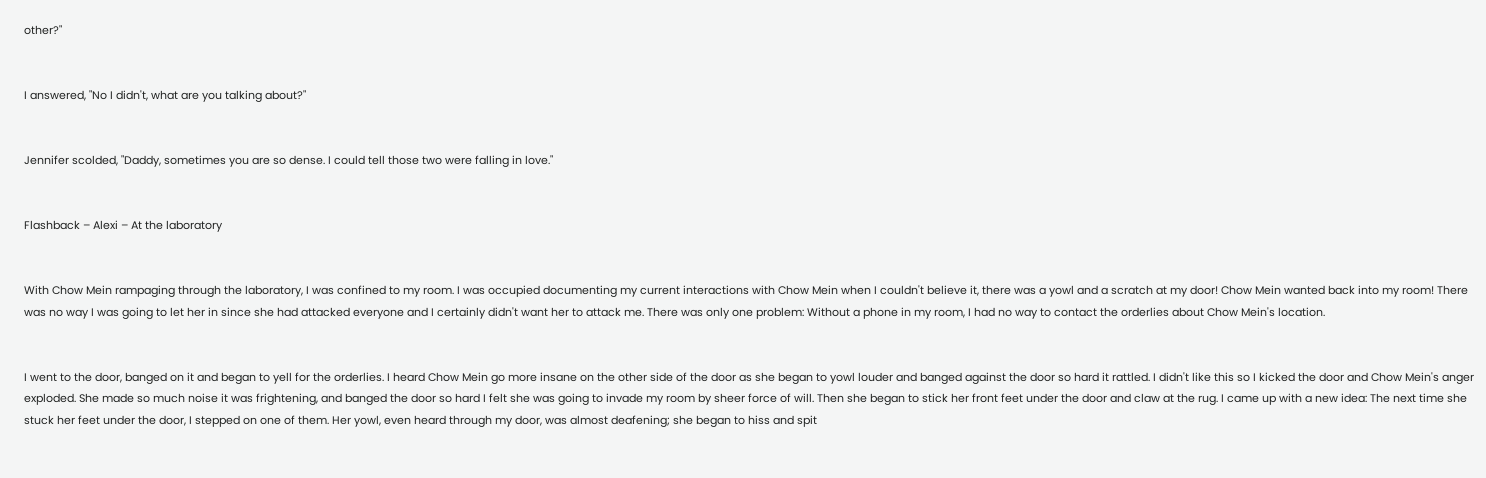other?"


I answered, "No I didn't, what are you talking about?"


Jennifer scolded, "Daddy, sometimes you are so dense. I could tell those two were falling in love."


Flashback – Alexi – At the laboratory


With Chow Mein rampaging through the laboratory, I was confined to my room. I was occupied documenting my current interactions with Chow Mein when I couldn't believe it, there was a yowl and a scratch at my door! Chow Mein wanted back into my room! There was no way I was going to let her in since she had attacked everyone and I certainly didn't want her to attack me. There was only one problem: Without a phone in my room, I had no way to contact the orderlies about Chow Mein's location.


I went to the door, banged on it and began to yell for the orderlies. I heard Chow Mein go more insane on the other side of the door as she began to yowl louder and banged against the door so hard it rattled. I didn't like this so I kicked the door and Chow Mein's anger exploded. She made so much noise it was frightening, and banged the door so hard I felt she was going to invade my room by sheer force of will. Then she began to stick her front feet under the door and claw at the rug. I came up with a new idea: The next time she stuck her feet under the door, I stepped on one of them. Her yowl, even heard through my door, was almost deafening; she began to hiss and spit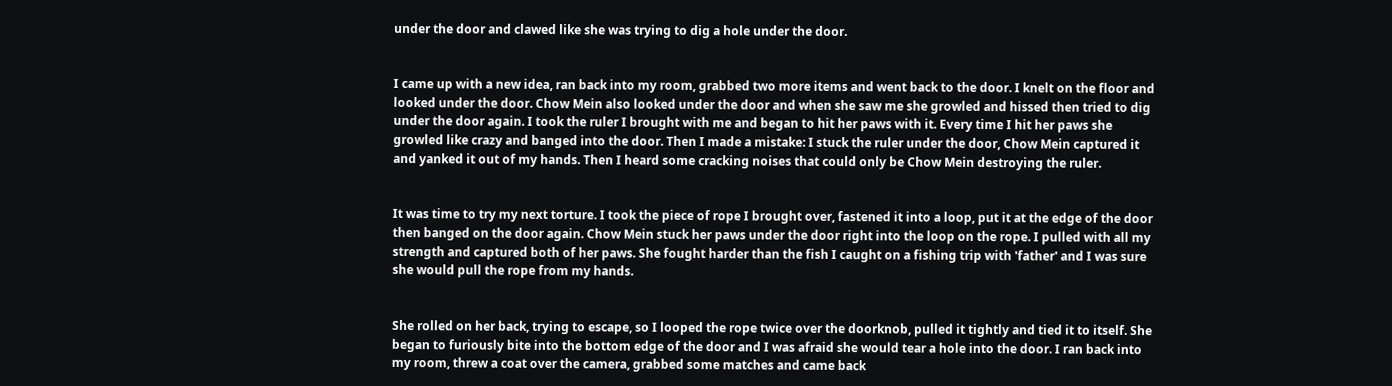under the door and clawed like she was trying to dig a hole under the door.


I came up with a new idea, ran back into my room, grabbed two more items and went back to the door. I knelt on the floor and looked under the door. Chow Mein also looked under the door and when she saw me she growled and hissed then tried to dig under the door again. I took the ruler I brought with me and began to hit her paws with it. Every time I hit her paws she growled like crazy and banged into the door. Then I made a mistake: I stuck the ruler under the door, Chow Mein captured it and yanked it out of my hands. Then I heard some cracking noises that could only be Chow Mein destroying the ruler.


It was time to try my next torture. I took the piece of rope I brought over, fastened it into a loop, put it at the edge of the door then banged on the door again. Chow Mein stuck her paws under the door right into the loop on the rope. I pulled with all my strength and captured both of her paws. She fought harder than the fish I caught on a fishing trip with 'father' and I was sure she would pull the rope from my hands.


She rolled on her back, trying to escape, so I looped the rope twice over the doorknob, pulled it tightly and tied it to itself. She began to furiously bite into the bottom edge of the door and I was afraid she would tear a hole into the door. I ran back into my room, threw a coat over the camera, grabbed some matches and came back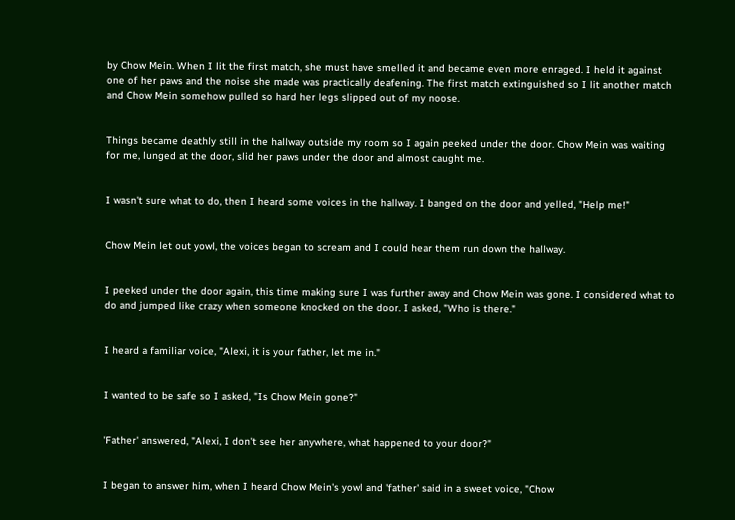by Chow Mein. When I lit the first match, she must have smelled it and became even more enraged. I held it against one of her paws and the noise she made was practically deafening. The first match extinguished so I lit another match and Chow Mein somehow pulled so hard her legs slipped out of my noose.


Things became deathly still in the hallway outside my room so I again peeked under the door. Chow Mein was waiting for me, lunged at the door, slid her paws under the door and almost caught me.


I wasn't sure what to do, then I heard some voices in the hallway. I banged on the door and yelled, "Help me!"


Chow Mein let out yowl, the voices began to scream and I could hear them run down the hallway.


I peeked under the door again, this time making sure I was further away and Chow Mein was gone. I considered what to do and jumped like crazy when someone knocked on the door. I asked, "Who is there."


I heard a familiar voice, "Alexi, it is your father, let me in."


I wanted to be safe so I asked, "Is Chow Mein gone?"


'Father' answered, "Alexi, I don't see her anywhere, what happened to your door?"


I began to answer him, when I heard Chow Mein's yowl and 'father' said in a sweet voice, "Chow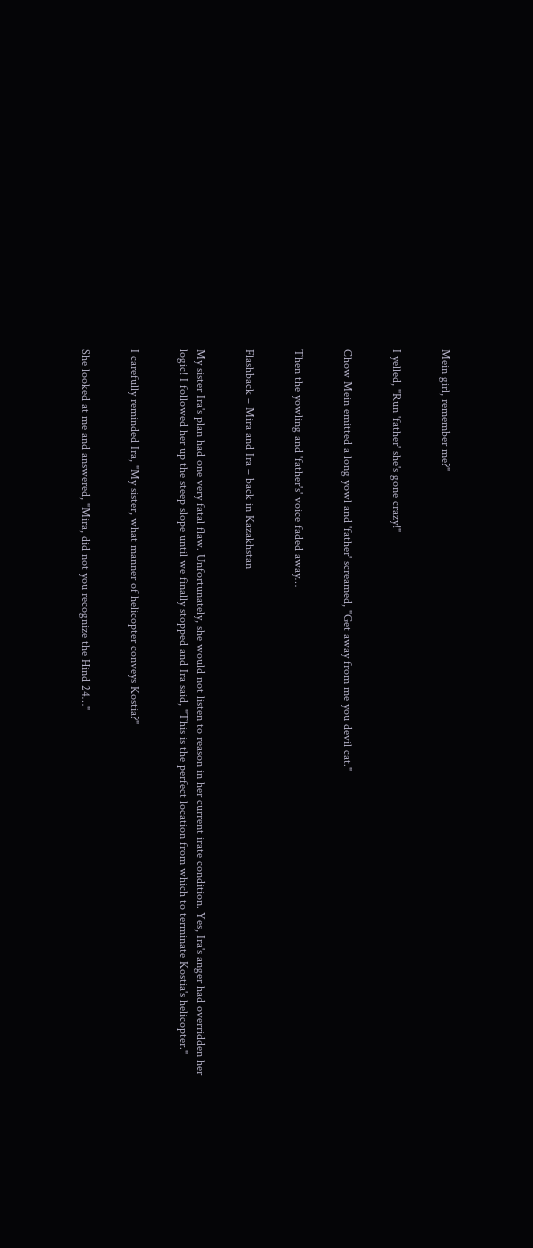Mein girl, remember me?"


I yelled, "Run 'father' she's gone crazy!"


Chow Mein emitted a long yowl and 'father' screamed, "Get away from me you devil cat."


Then the yowling and 'father's' voice faded away…


Flashback – Mira and Ira – back in Kazakhstan


My sister Ira's plan had one very fatal flaw. Unfortunately, she would not listen to reason in her current irate condition. Yes, Ira's anger had overridden her logic! I followed her up the steep slope until we finally stopped and Ira said, "This is the perfect location from which to terminate Kostia's helicopter."


I carefully reminded Ira, "My sister, what manner of helicopter conveys Kostia?"


She looked at me and answered, "Mira, did not you recognize the Hind 24…"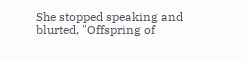She stopped speaking and blurted, "Offspring of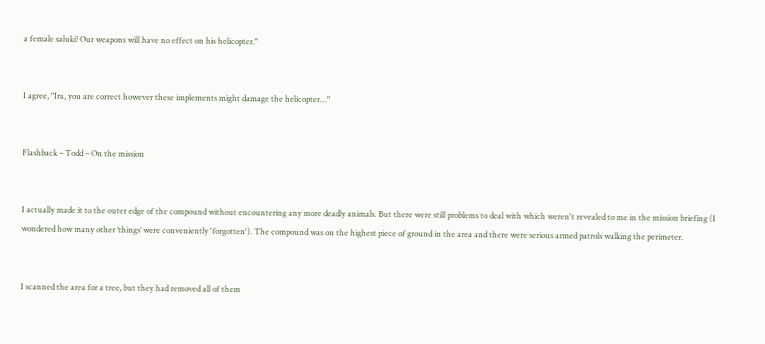a female saluki! Our weapons will have no effect on his helicopter."


I agree, "Ira, you are correct however these implements might damage the helicopter…"


Flashback – Todd – On the mission


I actually made it to the outer edge of the compound without encountering any more deadly animals. But there were still problems to deal with which weren't revealed to me in the mission briefing (I wondered how many other ‘things’ were conveniently 'forgotten'). The compound was on the highest piece of ground in the area and there were serious armed patrols walking the perimeter.


I scanned the area for a tree, but they had removed all of them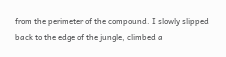from the perimeter of the compound. I slowly slipped back to the edge of the jungle, climbed a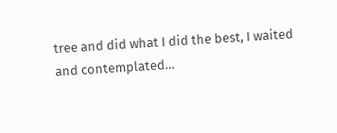tree and did what I did the best, I waited and contemplated…